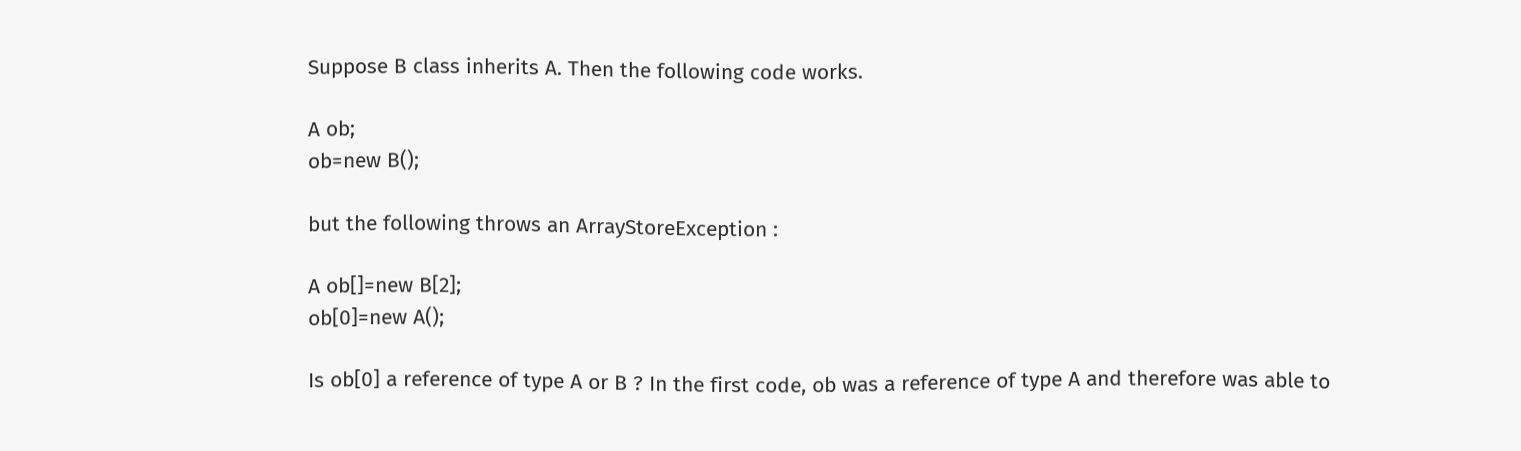Suppose B class inherits A. Then the following code works.

A ob;
ob=new B();

but the following throws an ArrayStoreException :

A ob[]=new B[2];
ob[0]=new A();

Is ob[0] a reference of type A or B ? In the first code, ob was a reference of type A and therefore was able to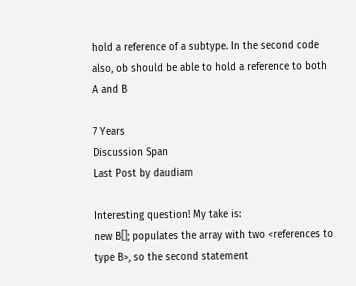hold a reference of a subtype. In the second code also, ob should be able to hold a reference to both A and B

7 Years
Discussion Span
Last Post by daudiam

Interesting question! My take is:
new B[]; populates the array with two <references to type B>, so the second statement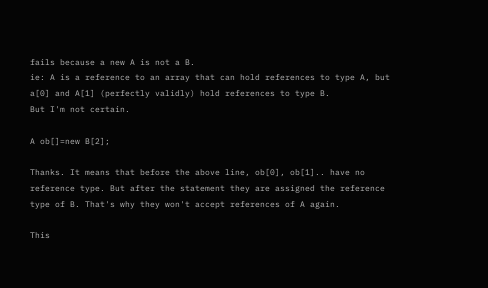fails because a new A is not a B.
ie: A is a reference to an array that can hold references to type A, but a[0] and A[1] (perfectly validly) hold references to type B.
But I'm not certain.

A ob[]=new B[2];

Thanks. It means that before the above line, ob[0], ob[1].. have no reference type. But after the statement they are assigned the reference type of B. That's why they won't accept references of A again.

This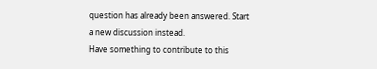question has already been answered. Start a new discussion instead.
Have something to contribute to this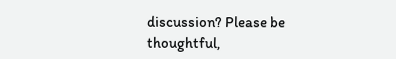discussion? Please be thoughtful,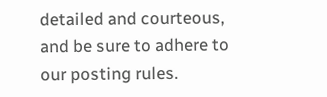detailed and courteous, and be sure to adhere to our posting rules.